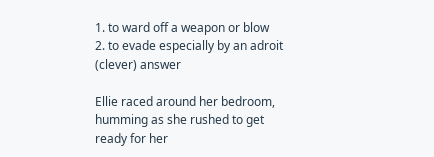1. to ward off a weapon or blow
2. to evade especially by an adroit (clever) answer

Ellie raced around her bedroom, humming as she rushed to get ready for her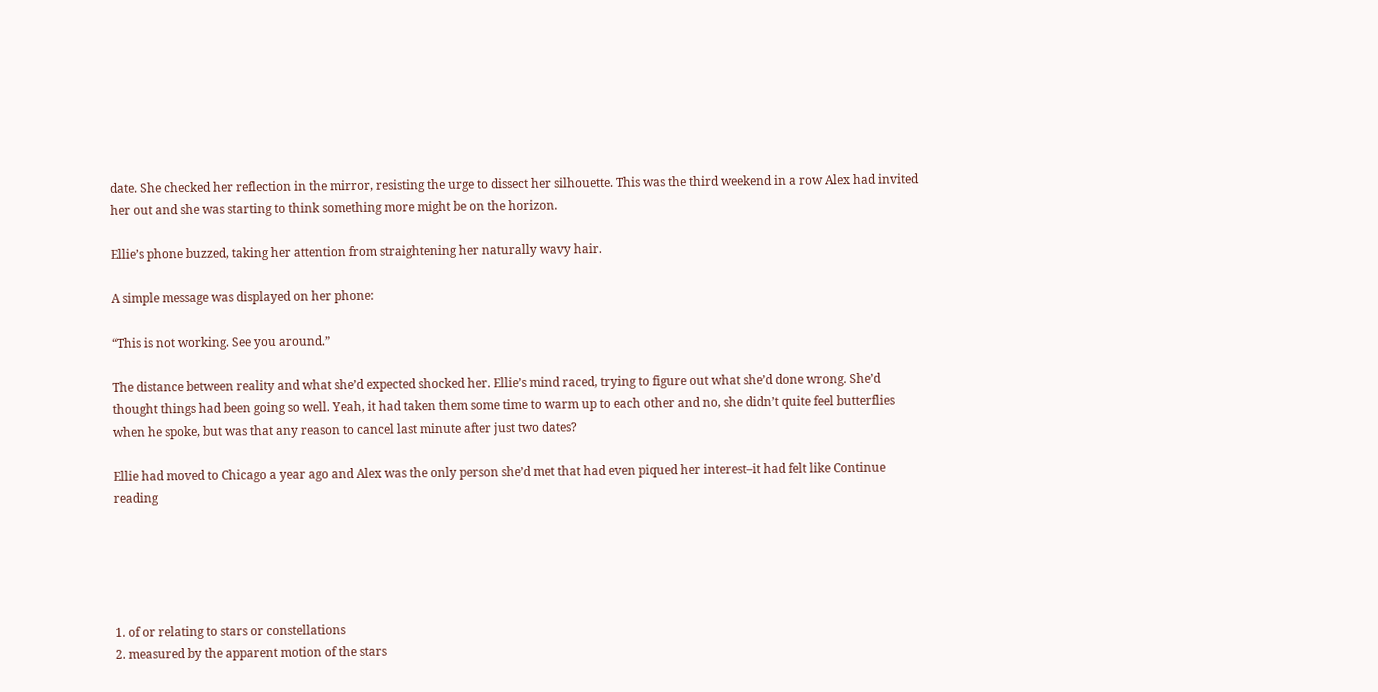date. She checked her reflection in the mirror, resisting the urge to dissect her silhouette. This was the third weekend in a row Alex had invited her out and she was starting to think something more might be on the horizon.

Ellie’s phone buzzed, taking her attention from straightening her naturally wavy hair.

A simple message was displayed on her phone:

“This is not working. See you around.”

The distance between reality and what she’d expected shocked her. Ellie’s mind raced, trying to figure out what she’d done wrong. She’d thought things had been going so well. Yeah, it had taken them some time to warm up to each other and no, she didn’t quite feel butterflies when he spoke, but was that any reason to cancel last minute after just two dates?

Ellie had moved to Chicago a year ago and Alex was the only person she’d met that had even piqued her interest–it had felt like Continue reading





1. of or relating to stars or constellations
2. measured by the apparent motion of the stars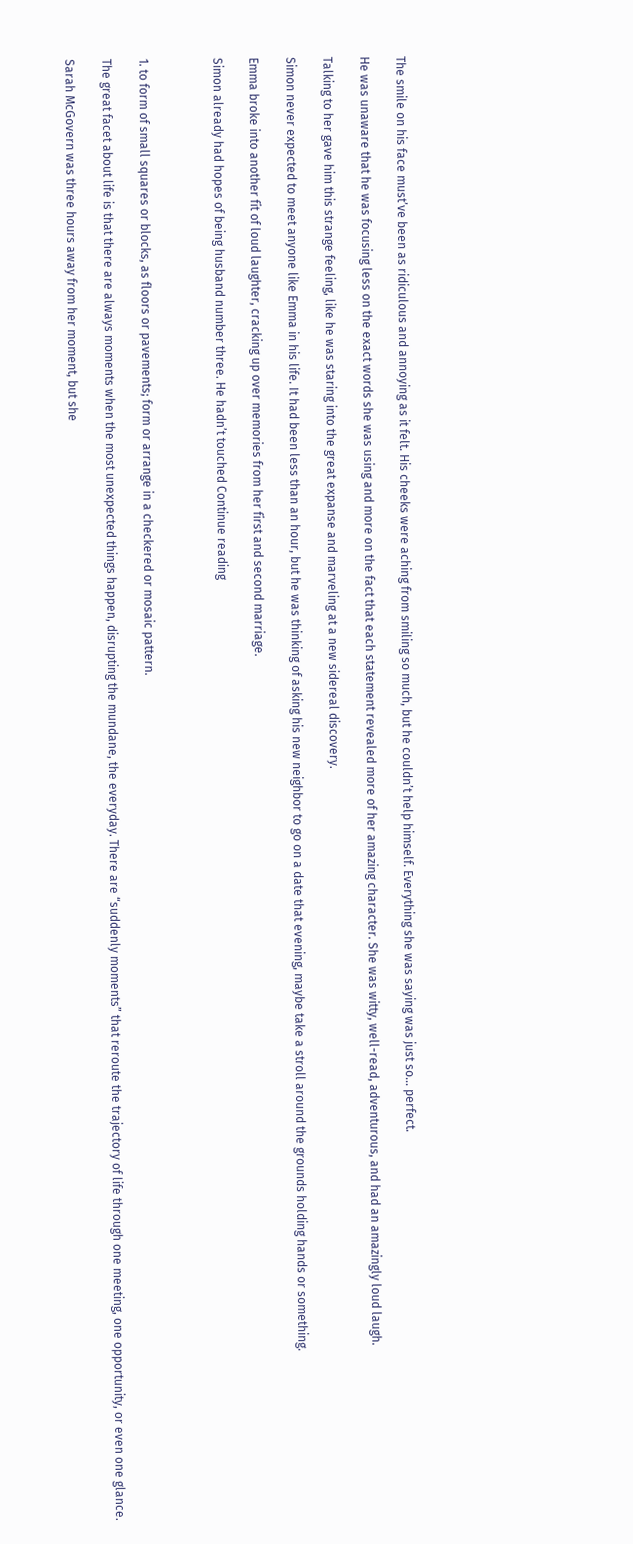The smile on his face must’ve been as ridiculous and annoying as it felt. His cheeks were aching from smiling so much, but he couldn’t help himself. Everything she was saying was just so… perfect.

He was unaware that he was focusing less on the exact words she was using and more on the fact that each statement revealed more of her amazing character. She was witty, well-read, adventurous, and had an amazingly loud laugh.

Talking to her gave him this strange feeling, like he was staring into the great expanse and marveling at a new sidereal discovery.

Simon never expected to meet anyone like Emma in his life. It had been less than an hour, but he was thinking of asking his new neighbor to go on a date that evening, maybe take a stroll around the grounds holding hands or something.

Emma broke into another fit of loud laughter, cracking up over memories from her first and second marriage.

Simon already had hopes of being husband number three. He hadn’t touched Continue reading



1. to form of small squares or blocks, as floors or pavements; form or arrange in a checkered or mosaic pattern.

The great facet about life is that there are always moments when the most unexpected things happen, disrupting the mundane, the everyday. There are “suddenly moments” that reroute the trajectory of life through one meeting, one opportunity, or even one glance.

Sarah McGovern was three hours away from her moment, but she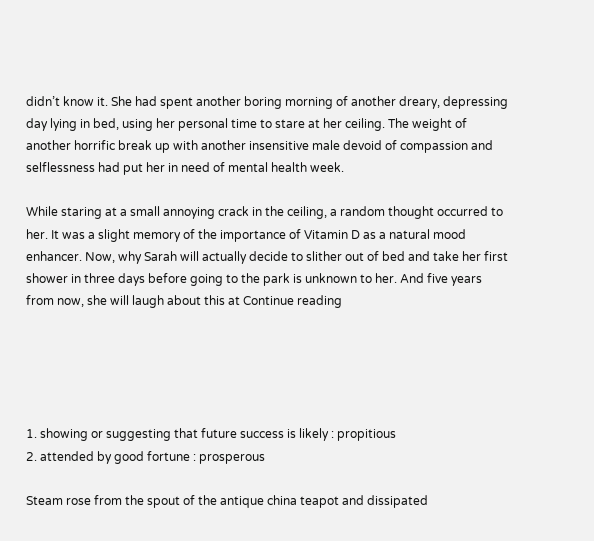didn’t know it. She had spent another boring morning of another dreary, depressing day lying in bed, using her personal time to stare at her ceiling. The weight of another horrific break up with another insensitive male devoid of compassion and selflessness had put her in need of mental health week.

While staring at a small annoying crack in the ceiling, a random thought occurred to her. It was a slight memory of the importance of Vitamin D as a natural mood enhancer. Now, why Sarah will actually decide to slither out of bed and take her first shower in three days before going to the park is unknown to her. And five years from now, she will laugh about this at Continue reading





1. showing or suggesting that future success is likely : propitious
2. attended by good fortune : prosperous

Steam rose from the spout of the antique china teapot and dissipated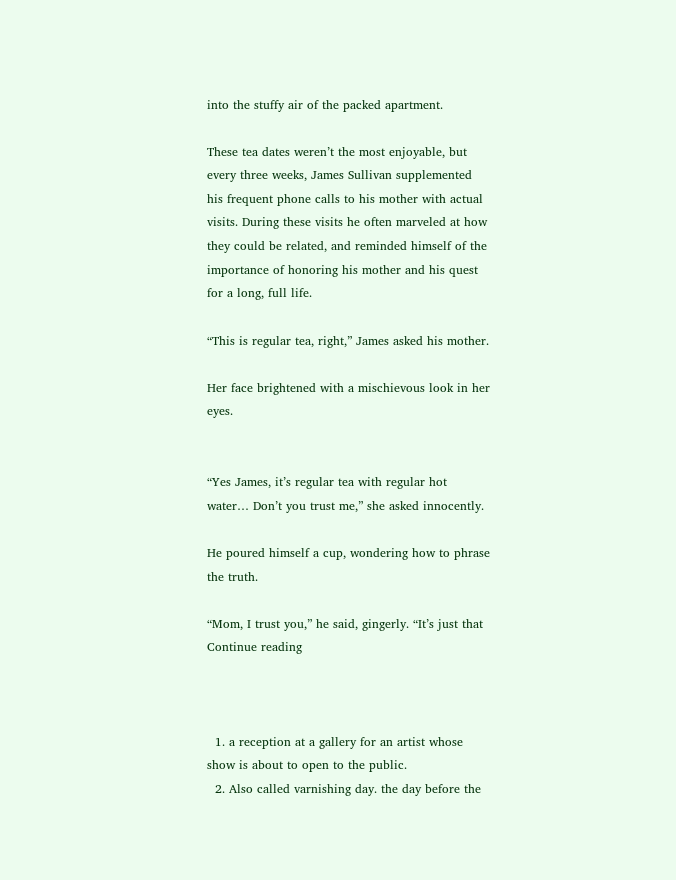into the stuffy air of the packed apartment.

These tea dates weren’t the most enjoyable, but every three weeks, James Sullivan supplemented his frequent phone calls to his mother with actual visits. During these visits he often marveled at how they could be related, and reminded himself of the importance of honoring his mother and his quest for a long, full life.

“This is regular tea, right,” James asked his mother.

Her face brightened with a mischievous look in her eyes.


“Yes James, it’s regular tea with regular hot water… Don’t you trust me,” she asked innocently.

He poured himself a cup, wondering how to phrase the truth.

“Mom, I trust you,” he said, gingerly. “It’s just that Continue reading



  1. a reception at a gallery for an artist whose show is about to open to the public.
  2. Also called varnishing day. the day before the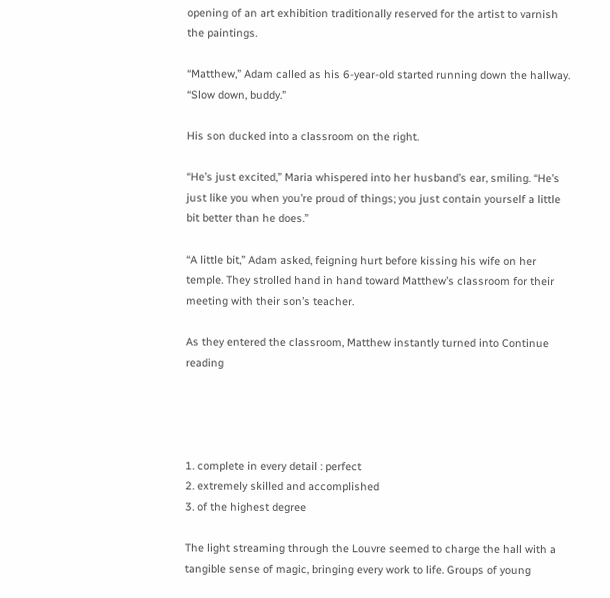opening of an art exhibition traditionally reserved for the artist to varnish the paintings.

“Matthew,” Adam called as his 6-year-old started running down the hallway. “Slow down, buddy.”

His son ducked into a classroom on the right.

“He’s just excited,” Maria whispered into her husband’s ear, smiling. “He’s just like you when you’re proud of things; you just contain yourself a little bit better than he does.”

“A little bit,” Adam asked, feigning hurt before kissing his wife on her temple. They strolled hand in hand toward Matthew’s classroom for their meeting with their son’s teacher.

As they entered the classroom, Matthew instantly turned into Continue reading




1. complete in every detail : perfect
2. extremely skilled and accomplished
3. of the highest degree

The light streaming through the Louvre seemed to charge the hall with a tangible sense of magic, bringing every work to life. Groups of young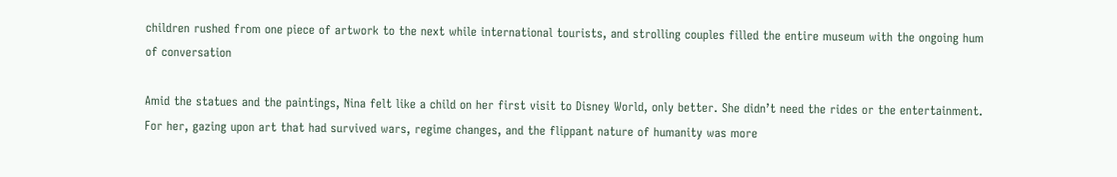children rushed from one piece of artwork to the next while international tourists, and strolling couples filled the entire museum with the ongoing hum of conversation

Amid the statues and the paintings, Nina felt like a child on her first visit to Disney World, only better. She didn’t need the rides or the entertainment. For her, gazing upon art that had survived wars, regime changes, and the flippant nature of humanity was more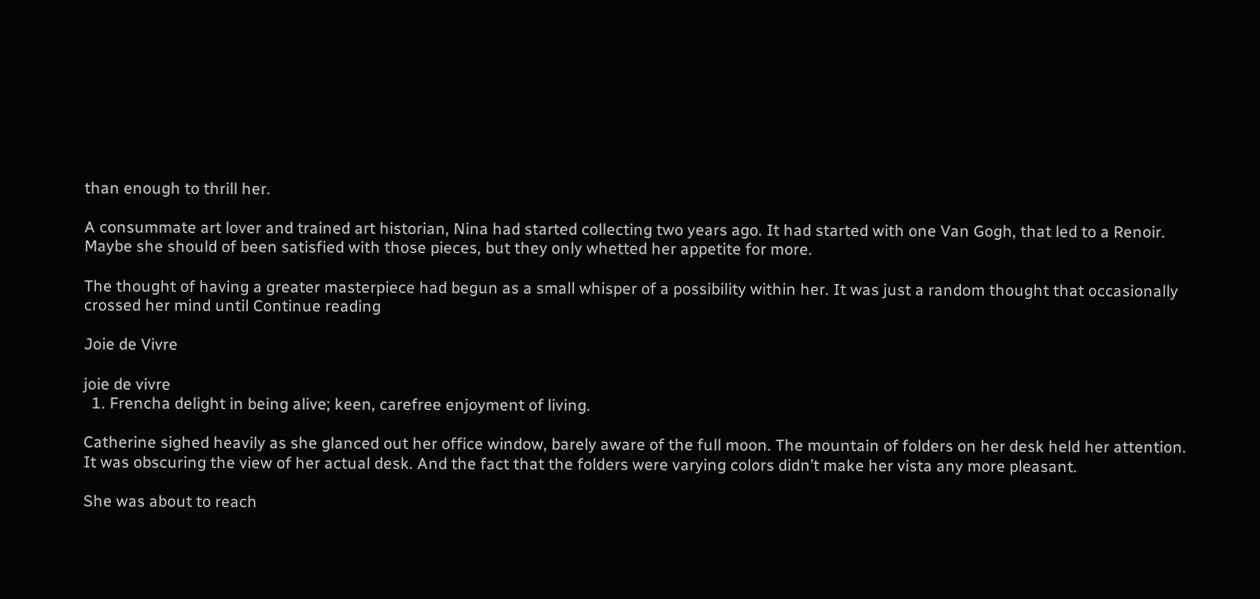than enough to thrill her.

A consummate art lover and trained art historian, Nina had started collecting two years ago. It had started with one Van Gogh, that led to a Renoir. Maybe she should of been satisfied with those pieces, but they only whetted her appetite for more.

The thought of having a greater masterpiece had begun as a small whisper of a possibility within her. It was just a random thought that occasionally crossed her mind until Continue reading

Joie de Vivre

joie de vivre
  1. Frencha delight in being alive; keen, carefree enjoyment of living.

Catherine sighed heavily as she glanced out her office window, barely aware of the full moon. The mountain of folders on her desk held her attention. It was obscuring the view of her actual desk. And the fact that the folders were varying colors didn’t make her vista any more pleasant.

She was about to reach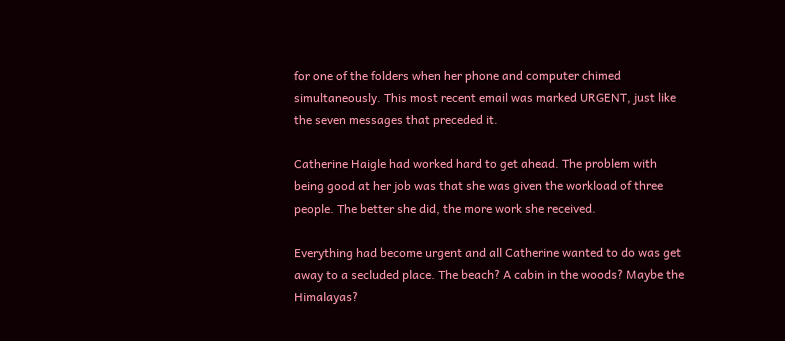for one of the folders when her phone and computer chimed simultaneously. This most recent email was marked URGENT, just like the seven messages that preceded it.

Catherine Haigle had worked hard to get ahead. The problem with being good at her job was that she was given the workload of three people. The better she did, the more work she received.

Everything had become urgent and all Catherine wanted to do was get away to a secluded place. The beach? A cabin in the woods? Maybe the Himalayas?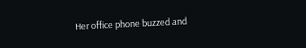Her office phone buzzed and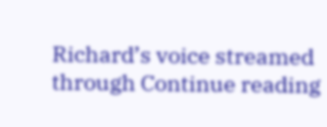Richard’s voice streamed through Continue reading